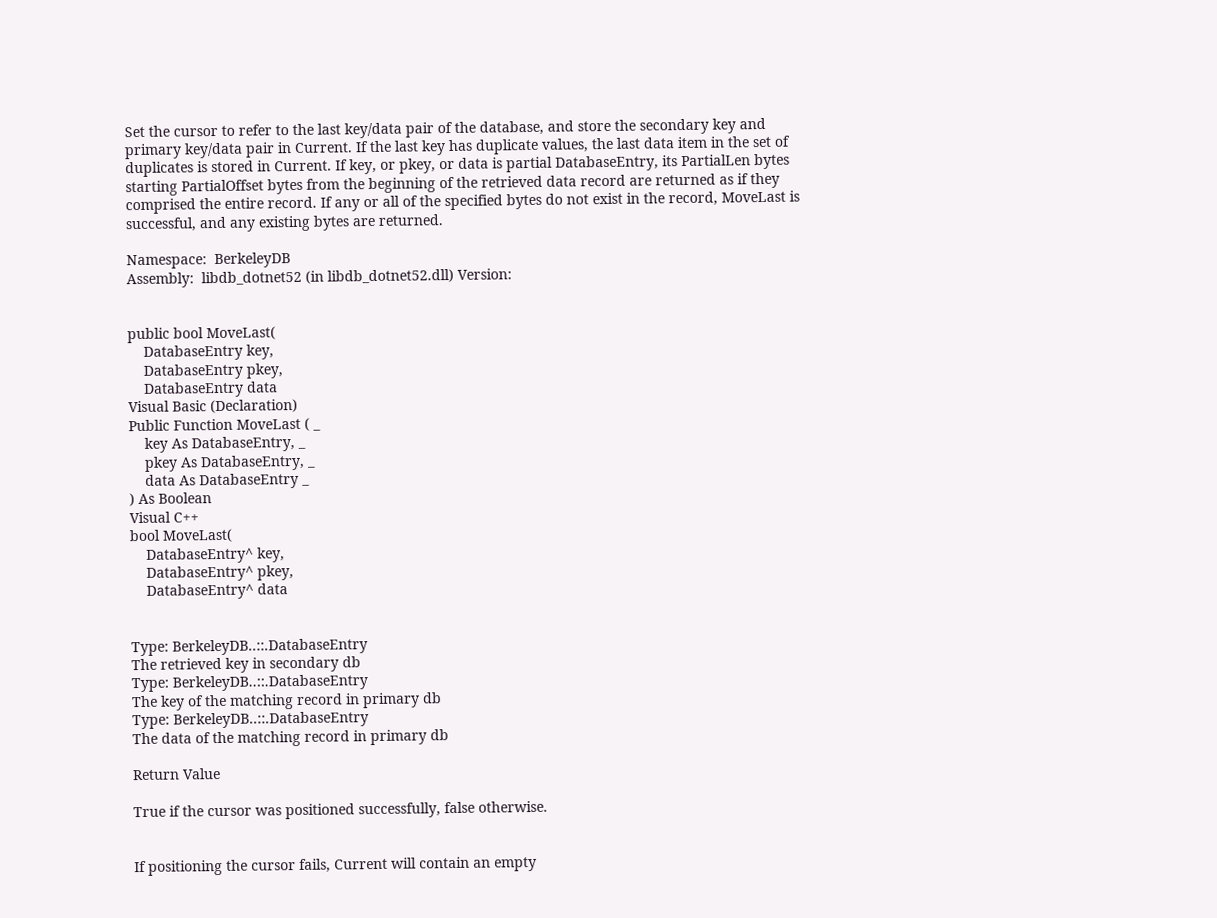Set the cursor to refer to the last key/data pair of the database, and store the secondary key and primary key/data pair in Current. If the last key has duplicate values, the last data item in the set of duplicates is stored in Current. If key, or pkey, or data is partial DatabaseEntry, its PartialLen bytes starting PartialOffset bytes from the beginning of the retrieved data record are returned as if they comprised the entire record. If any or all of the specified bytes do not exist in the record, MoveLast is successful, and any existing bytes are returned.

Namespace:  BerkeleyDB
Assembly:  libdb_dotnet52 (in libdb_dotnet52.dll) Version:


public bool MoveLast(
    DatabaseEntry key,
    DatabaseEntry pkey,
    DatabaseEntry data
Visual Basic (Declaration)
Public Function MoveLast ( _
    key As DatabaseEntry, _
    pkey As DatabaseEntry, _
    data As DatabaseEntry _
) As Boolean
Visual C++
bool MoveLast(
    DatabaseEntry^ key,
    DatabaseEntry^ pkey,
    DatabaseEntry^ data


Type: BerkeleyDB..::.DatabaseEntry
The retrieved key in secondary db
Type: BerkeleyDB..::.DatabaseEntry
The key of the matching record in primary db
Type: BerkeleyDB..::.DatabaseEntry
The data of the matching record in primary db

Return Value

True if the cursor was positioned successfully, false otherwise.


If positioning the cursor fails, Current will contain an empty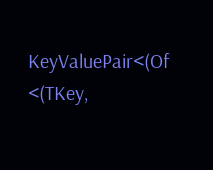KeyValuePair<(Of <(TKey,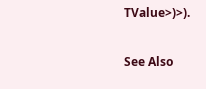TValue>)>).

See Also